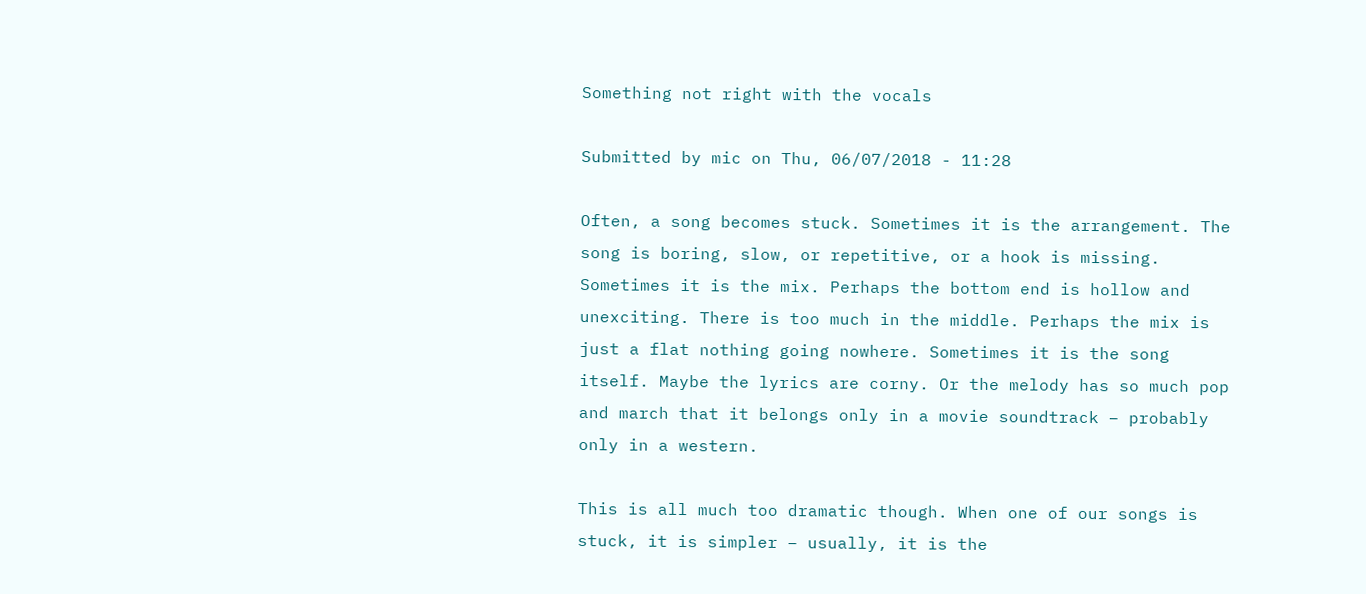Something not right with the vocals

Submitted by mic on Thu, 06/07/2018 - 11:28

Often, a song becomes stuck. Sometimes it is the arrangement. The song is boring, slow, or repetitive, or a hook is missing. Sometimes it is the mix. Perhaps the bottom end is hollow and unexciting. There is too much in the middle. Perhaps the mix is just a flat nothing going nowhere. Sometimes it is the song itself. Maybe the lyrics are corny. Or the melody has so much pop and march that it belongs only in a movie soundtrack – probably only in a western.

This is all much too dramatic though. When one of our songs is stuck, it is simpler – usually, it is the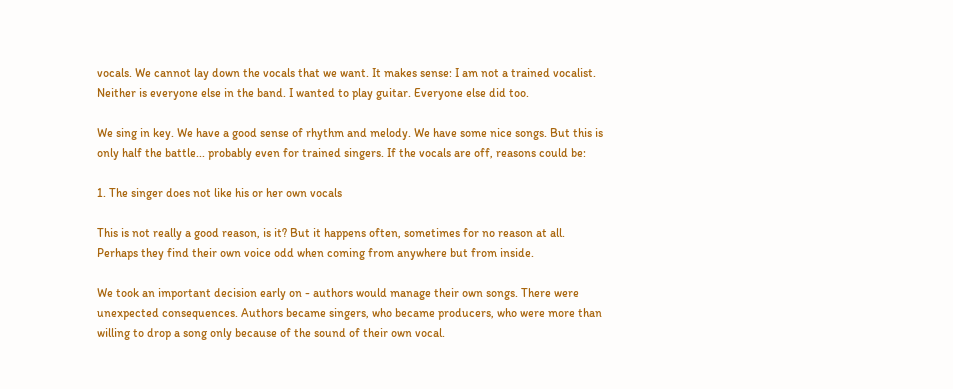vocals. We cannot lay down the vocals that we want. It makes sense: I am not a trained vocalist. Neither is everyone else in the band. I wanted to play guitar. Everyone else did too.

We sing in key. We have a good sense of rhythm and melody. We have some nice songs. But this is only half the battle... probably even for trained singers. If the vocals are off, reasons could be:

1. The singer does not like his or her own vocals

This is not really a good reason, is it? But it happens often, sometimes for no reason at all. Perhaps they find their own voice odd when coming from anywhere but from inside.

We took an important decision early on - authors would manage their own songs. There were unexpected consequences. Authors became singers, who became producers, who were more than willing to drop a song only because of the sound of their own vocal.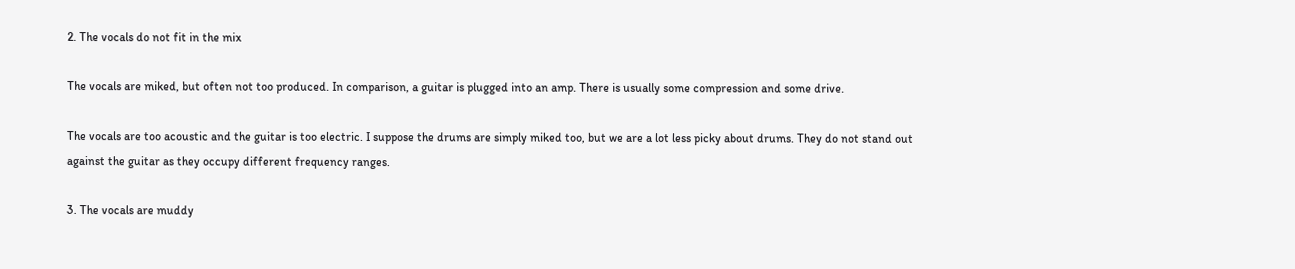2. The vocals do not fit in the mix

The vocals are miked, but often not too produced. In comparison, a guitar is plugged into an amp. There is usually some compression and some drive.

The vocals are too acoustic and the guitar is too electric. I suppose the drums are simply miked too, but we are a lot less picky about drums. They do not stand out against the guitar as they occupy different frequency ranges.

3. The vocals are muddy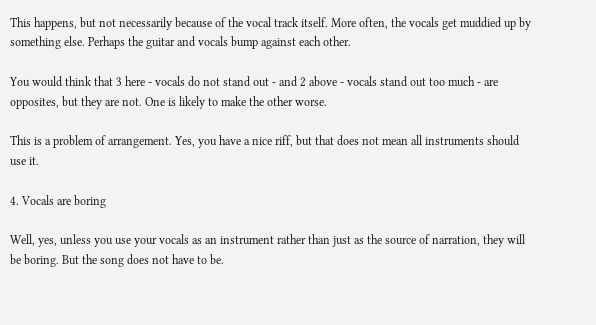This happens, but not necessarily because of the vocal track itself. More often, the vocals get muddied up by something else. Perhaps the guitar and vocals bump against each other.

You would think that 3 here - vocals do not stand out - and 2 above - vocals stand out too much - are opposites, but they are not. One is likely to make the other worse.

This is a problem of arrangement. Yes, you have a nice riff, but that does not mean all instruments should use it.

4. Vocals are boring

Well, yes, unless you use your vocals as an instrument rather than just as the source of narration, they will be boring. But the song does not have to be.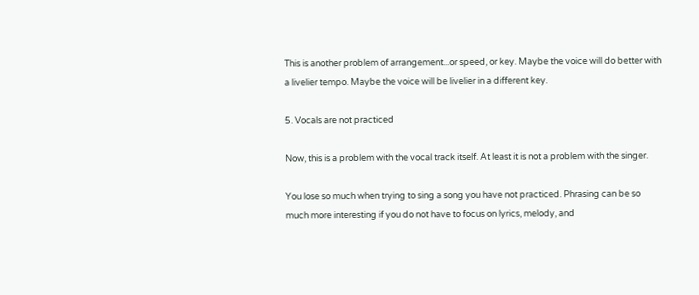This is another problem of arrangement...or speed, or key. Maybe the voice will do better with a livelier tempo. Maybe the voice will be livelier in a different key.

5. Vocals are not practiced

Now, this is a problem with the vocal track itself. At least it is not a problem with the singer.

You lose so much when trying to sing a song you have not practiced. Phrasing can be so much more interesting if you do not have to focus on lyrics, melody, and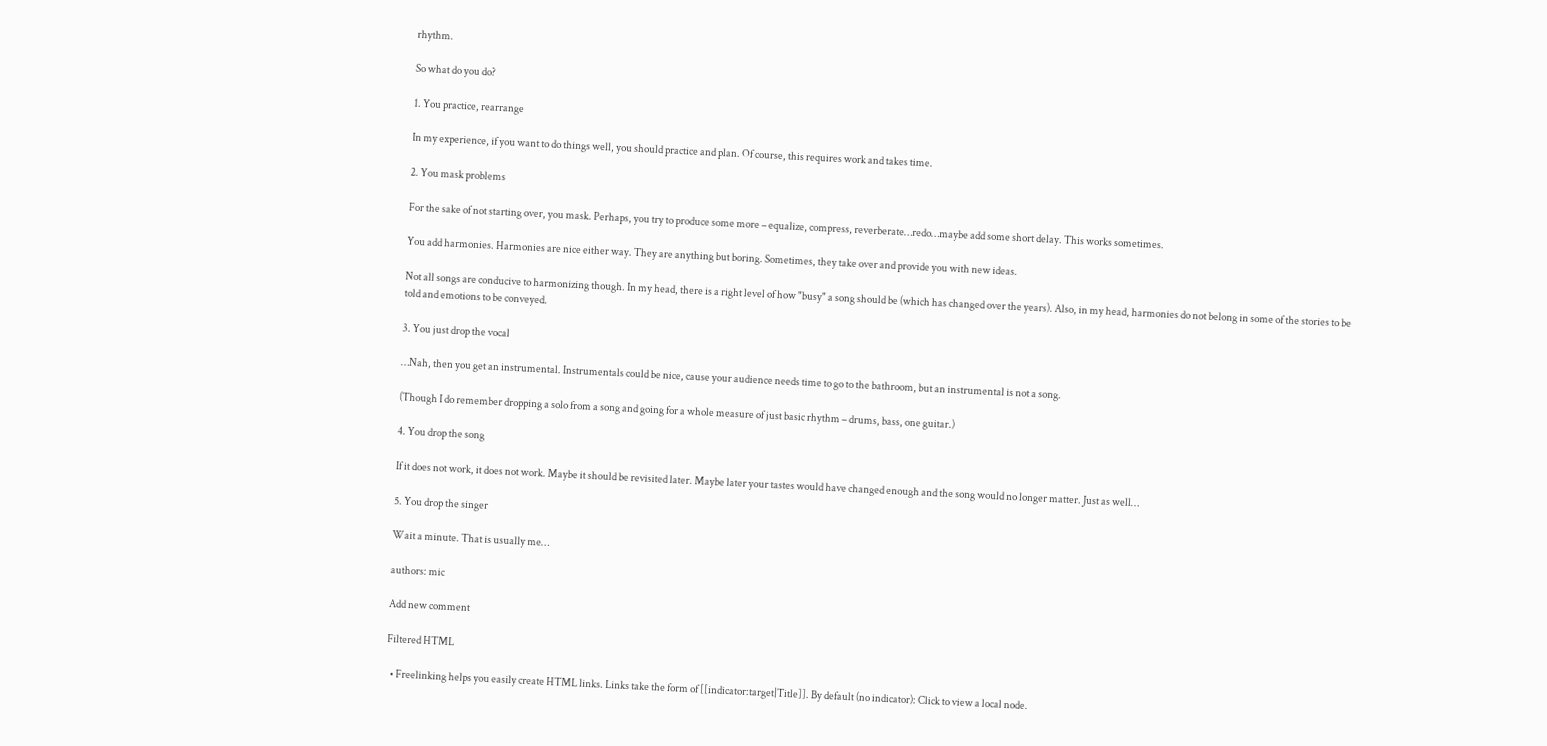rhythm.

So what do you do?

1. You practice, rearrange

In my experience, if you want to do things well, you should practice and plan. Of course, this requires work and takes time.

2. You mask problems

For the sake of not starting over, you mask. Perhaps, you try to produce some more – equalize, compress, reverberate…redo…maybe add some short delay. This works sometimes.

You add harmonies. Harmonies are nice either way. They are anything but boring. Sometimes, they take over and provide you with new ideas.

Not all songs are conducive to harmonizing though. In my head, there is a right level of how "busy" a song should be (which has changed over the years). Also, in my head, harmonies do not belong in some of the stories to be told and emotions to be conveyed.

3. You just drop the vocal

…Nah, then you get an instrumental. Instrumentals could be nice, cause your audience needs time to go to the bathroom, but an instrumental is not a song.

(Though I do remember dropping a solo from a song and going for a whole measure of just basic rhythm – drums, bass, one guitar.)

4. You drop the song

If it does not work, it does not work. Maybe it should be revisited later. Maybe later your tastes would have changed enough and the song would no longer matter. Just as well…

5. You drop the singer

Wait a minute. That is usually me…

authors: mic

Add new comment

Filtered HTML

  • Freelinking helps you easily create HTML links. Links take the form of [[indicator:target|Title]]. By default (no indicator): Click to view a local node.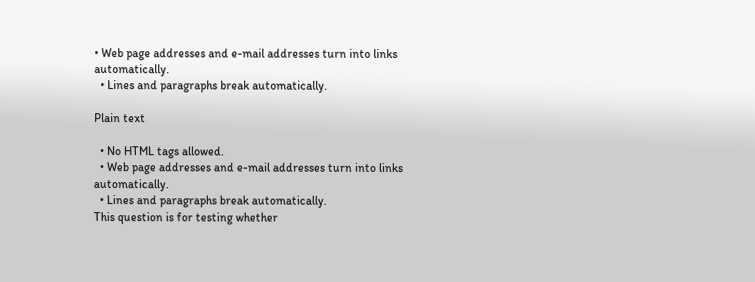• Web page addresses and e-mail addresses turn into links automatically.
  • Lines and paragraphs break automatically.

Plain text

  • No HTML tags allowed.
  • Web page addresses and e-mail addresses turn into links automatically.
  • Lines and paragraphs break automatically.
This question is for testing whether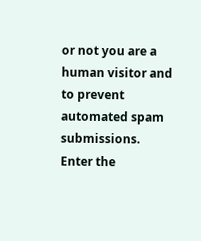or not you are a human visitor and to prevent automated spam submissions.
Enter the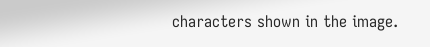characters shown in the image.